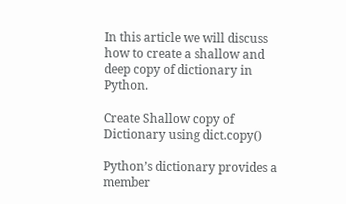In this article we will discuss how to create a shallow and deep copy of dictionary in Python.

Create Shallow copy of Dictionary using dict.copy()

Python’s dictionary provides a member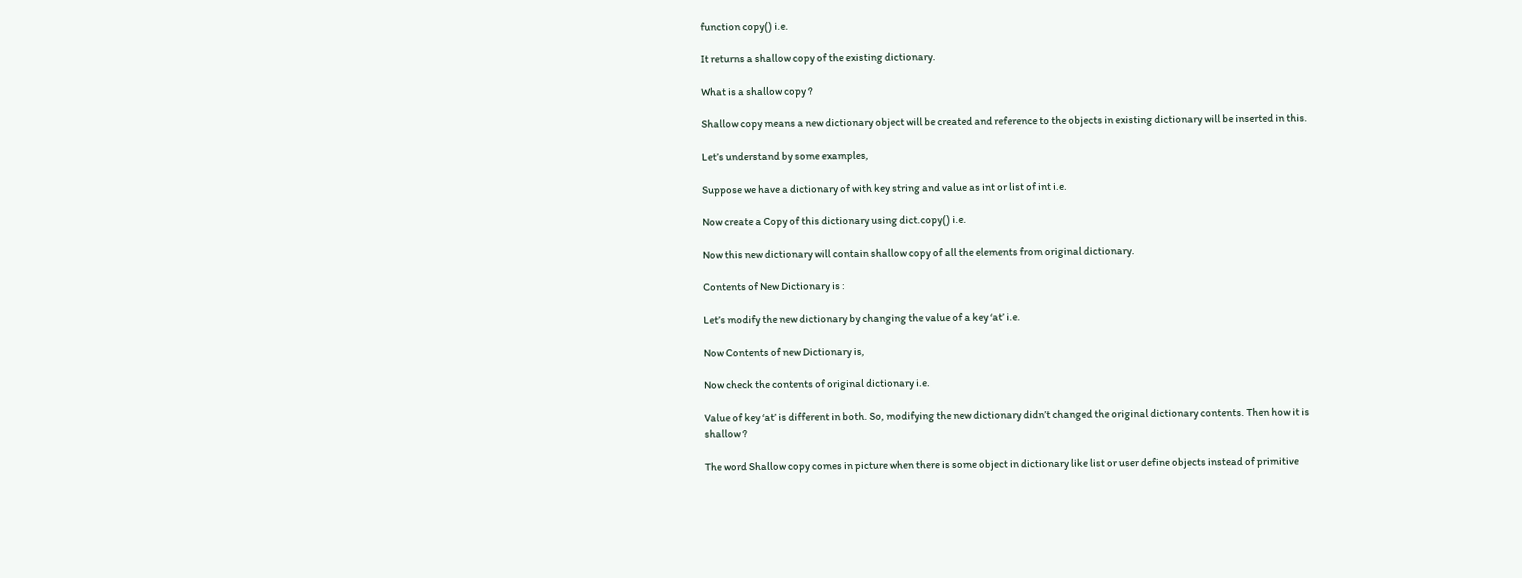function copy() i.e.

It returns a shallow copy of the existing dictionary.

What is a shallow copy ?

Shallow copy means a new dictionary object will be created and reference to the objects in existing dictionary will be inserted in this.

Let’s understand by some examples,

Suppose we have a dictionary of with key string and value as int or list of int i.e.

Now create a Copy of this dictionary using dict.copy() i.e.

Now this new dictionary will contain shallow copy of all the elements from original dictionary.

Contents of New Dictionary is :

Let’s modify the new dictionary by changing the value of a key ‘at’ i.e.

Now Contents of new Dictionary is,

Now check the contents of original dictionary i.e.

Value of key ‘at’ is different in both. So, modifying the new dictionary didn’t changed the original dictionary contents. Then how it is shallow ?

The word Shallow copy comes in picture when there is some object in dictionary like list or user define objects instead of primitive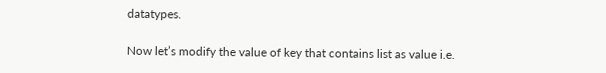datatypes.

Now let’s modify the value of key that contains list as value i.e.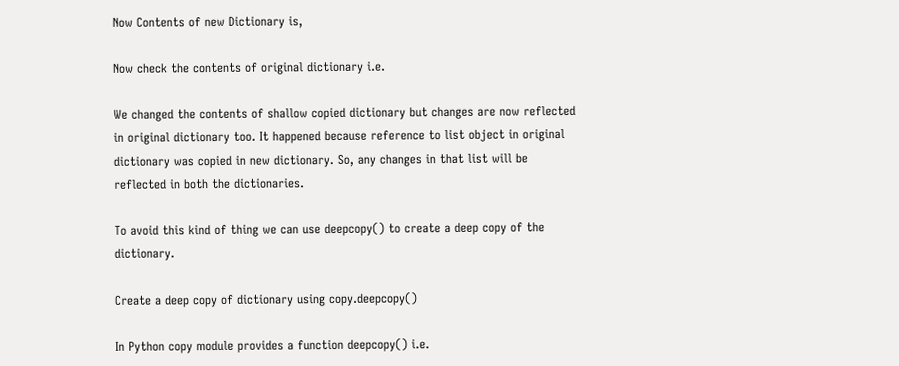Now Contents of new Dictionary is,

Now check the contents of original dictionary i.e.

We changed the contents of shallow copied dictionary but changes are now reflected in original dictionary too. It happened because reference to list object in original dictionary was copied in new dictionary. So, any changes in that list will be reflected in both the dictionaries.

To avoid this kind of thing we can use deepcopy() to create a deep copy of the dictionary.

Create a deep copy of dictionary using copy.deepcopy()

In Python copy module provides a function deepcopy() i.e.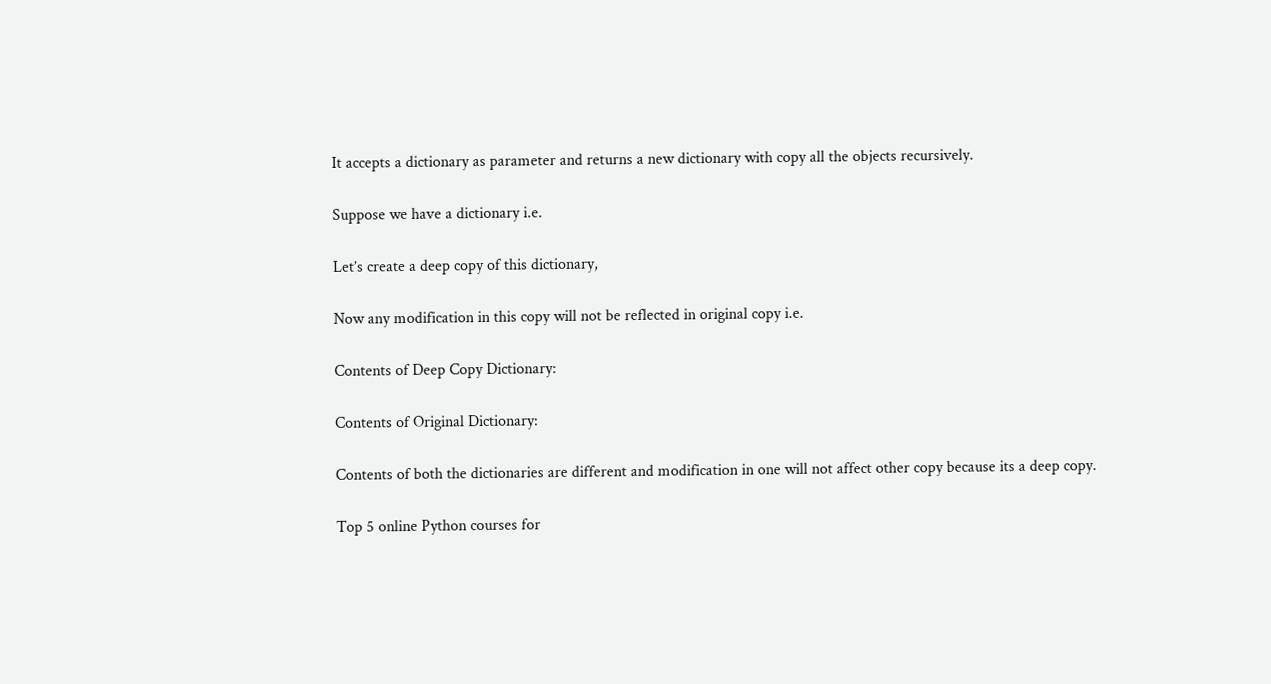It accepts a dictionary as parameter and returns a new dictionary with copy all the objects recursively.

Suppose we have a dictionary i.e.

Let’s create a deep copy of this dictionary,

Now any modification in this copy will not be reflected in original copy i.e.

Contents of Deep Copy Dictionary:

Contents of Original Dictionary:

Contents of both the dictionaries are different and modification in one will not affect other copy because its a deep copy.

Top 5 online Python courses for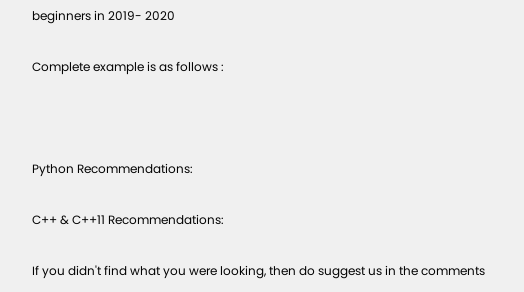beginners in 2019- 2020

Complete example is as follows :



Python Recommendations:

C++ & C++11 Recommendations:

If you didn't find what you were looking, then do suggest us in the comments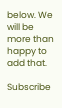below. We will be more than happy to add that.

Subscribe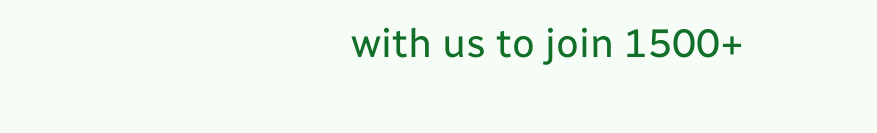with us to join 1500+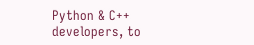Python & C++ developers, to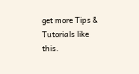get more Tips &  Tutorials like this.